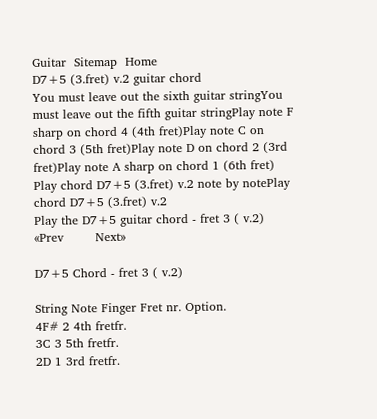Guitar  Sitemap  Home
D7+5 (3.fret) v.2 guitar chord
You must leave out the sixth guitar stringYou must leave out the fifth guitar stringPlay note F sharp on chord 4 (4th fret)Play note C on chord 3 (5th fret)Play note D on chord 2 (3rd fret)Play note A sharp on chord 1 (6th fret)
Play chord D7+5 (3.fret) v.2 note by notePlay chord D7+5 (3.fret) v.2
Play the D7+5 guitar chord - fret 3 ( v.2)
«Prev        Next»

D7+5 Chord - fret 3 ( v.2)

String Note Finger Fret nr. Option.
4F# 2 4th fretfr.
3C 3 5th fretfr.
2D 1 3rd fretfr.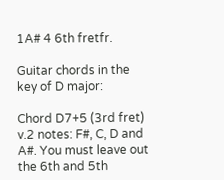1A# 4 6th fretfr.

Guitar chords in the key of D major:

Chord D7+5 (3rd fret) v.2 notes: F#, C, D and A#. You must leave out the 6th and 5th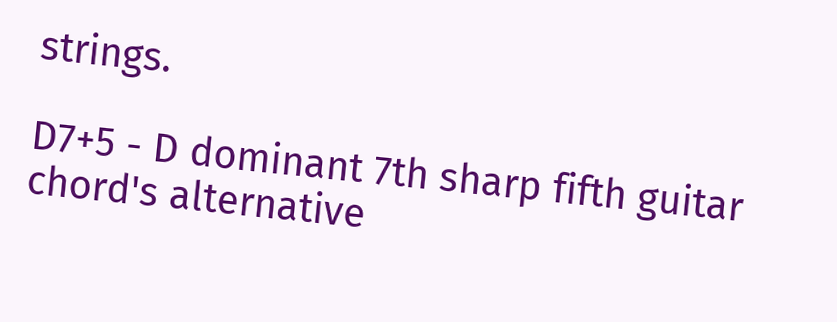strings.

D7+5 - D dominant 7th sharp fifth guitar chord's alternative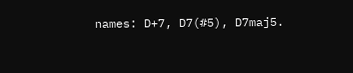names: D+7, D7(#5), D7maj5.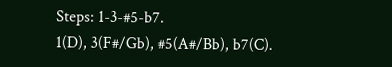Steps: 1-3-#5-b7.
1(D), 3(F#/Gb), #5(A#/Bb), b7(C).